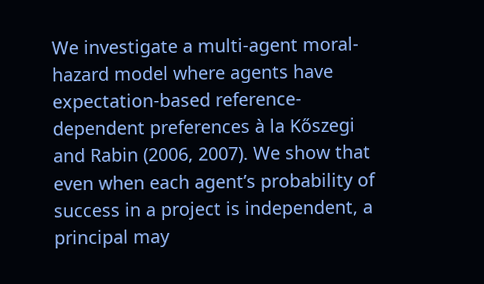We investigate a multi-agent moral-hazard model where agents have expectation-based reference-dependent preferences à la Kőszegi and Rabin (2006, 2007). We show that even when each agent’s probability of success in a project is independent, a principal may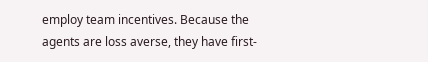employ team incentives. Because the agents are loss averse, they have first-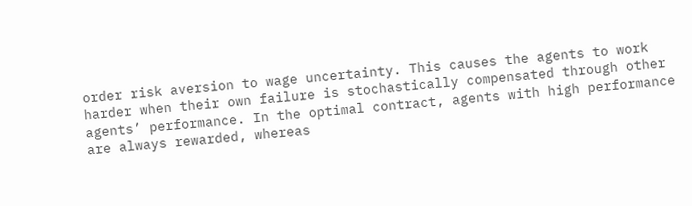order risk aversion to wage uncertainty. This causes the agents to work harder when their own failure is stochastically compensated through other agents’ performance. In the optimal contract, agents with high performance are always rewarded, whereas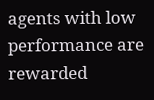agents with low performance are rewarded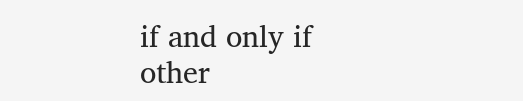if and only if other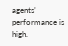agents’ performance is high.